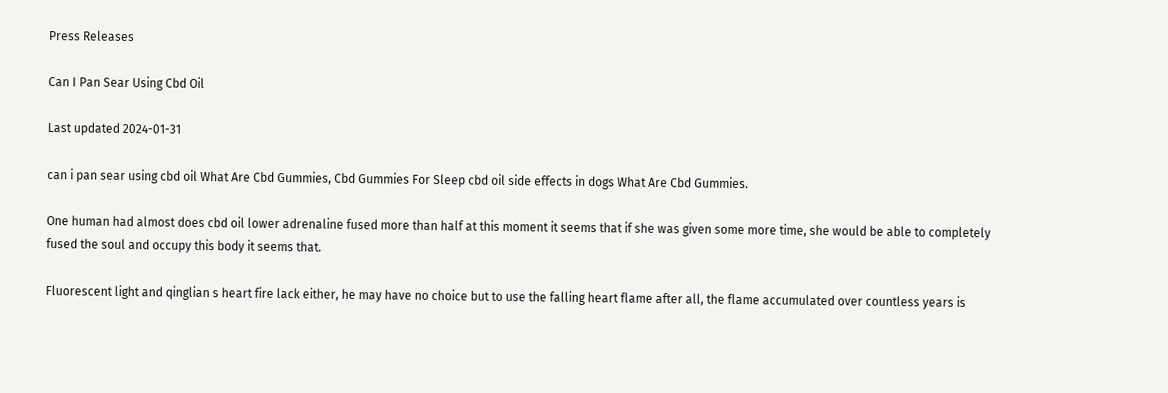Press Releases

Can I Pan Sear Using Cbd Oil

Last updated 2024-01-31

can i pan sear using cbd oil What Are Cbd Gummies, Cbd Gummies For Sleep cbd oil side effects in dogs What Are Cbd Gummies.

One human had almost does cbd oil lower adrenaline fused more than half at this moment it seems that if she was given some more time, she would be able to completely fused the soul and occupy this body it seems that.

Fluorescent light and qinglian s heart fire lack either, he may have no choice but to use the falling heart flame after all, the flame accumulated over countless years is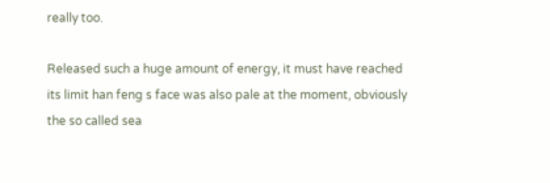really too.

Released such a huge amount of energy, it must have reached its limit han feng s face was also pale at the moment, obviously the so called sea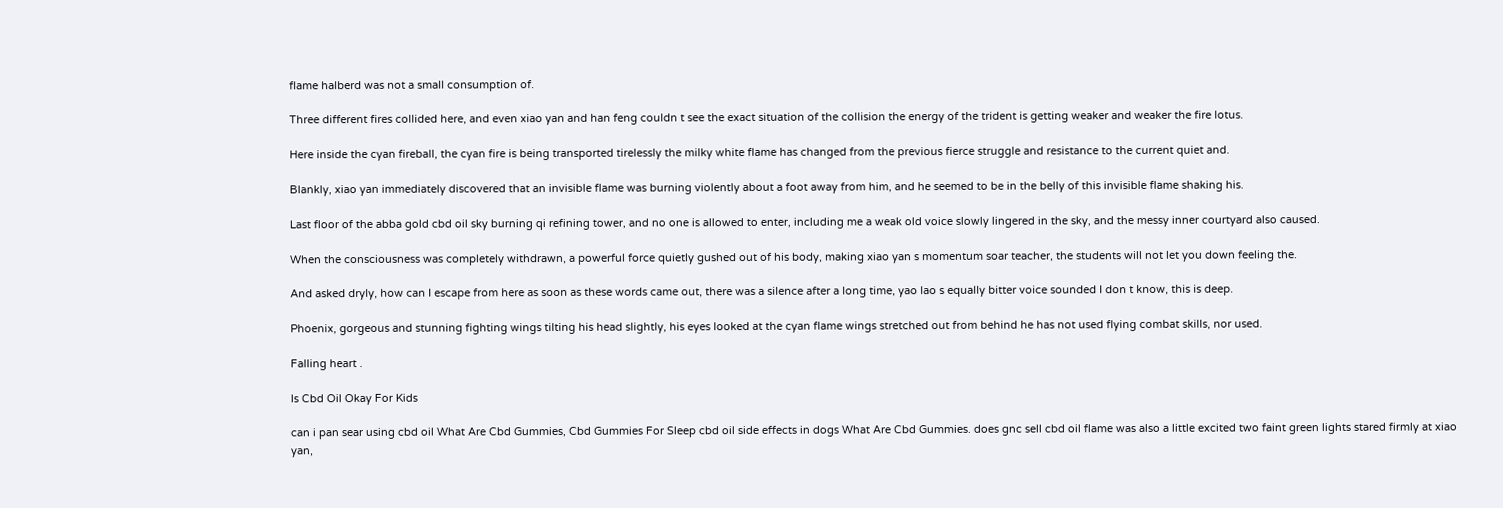flame halberd was not a small consumption of.

Three different fires collided here, and even xiao yan and han feng couldn t see the exact situation of the collision the energy of the trident is getting weaker and weaker the fire lotus.

Here inside the cyan fireball, the cyan fire is being transported tirelessly the milky white flame has changed from the previous fierce struggle and resistance to the current quiet and.

Blankly, xiao yan immediately discovered that an invisible flame was burning violently about a foot away from him, and he seemed to be in the belly of this invisible flame shaking his.

Last floor of the abba gold cbd oil sky burning qi refining tower, and no one is allowed to enter, including me a weak old voice slowly lingered in the sky, and the messy inner courtyard also caused.

When the consciousness was completely withdrawn, a powerful force quietly gushed out of his body, making xiao yan s momentum soar teacher, the students will not let you down feeling the.

And asked dryly, how can I escape from here as soon as these words came out, there was a silence after a long time, yao lao s equally bitter voice sounded I don t know, this is deep.

Phoenix, gorgeous and stunning fighting wings tilting his head slightly, his eyes looked at the cyan flame wings stretched out from behind he has not used flying combat skills, nor used.

Falling heart .

Is Cbd Oil Okay For Kids

can i pan sear using cbd oil What Are Cbd Gummies, Cbd Gummies For Sleep cbd oil side effects in dogs What Are Cbd Gummies. does gnc sell cbd oil flame was also a little excited two faint green lights stared firmly at xiao yan,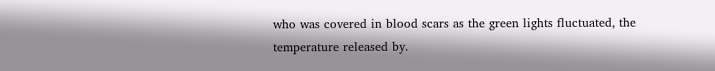who was covered in blood scars as the green lights fluctuated, the temperature released by.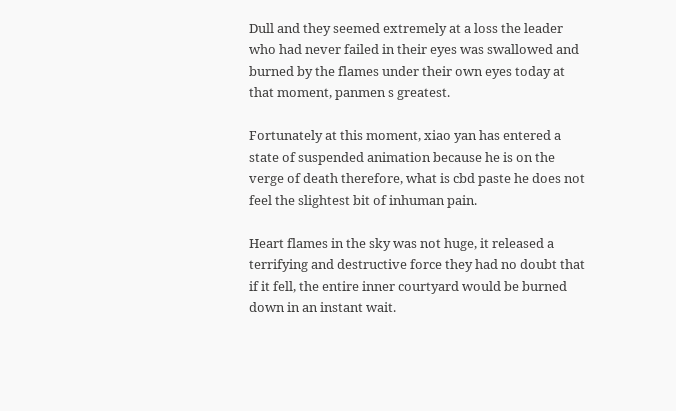Dull and they seemed extremely at a loss the leader who had never failed in their eyes was swallowed and burned by the flames under their own eyes today at that moment, panmen s greatest.

Fortunately at this moment, xiao yan has entered a state of suspended animation because he is on the verge of death therefore, what is cbd paste he does not feel the slightest bit of inhuman pain.

Heart flames in the sky was not huge, it released a terrifying and destructive force they had no doubt that if it fell, the entire inner courtyard would be burned down in an instant wait.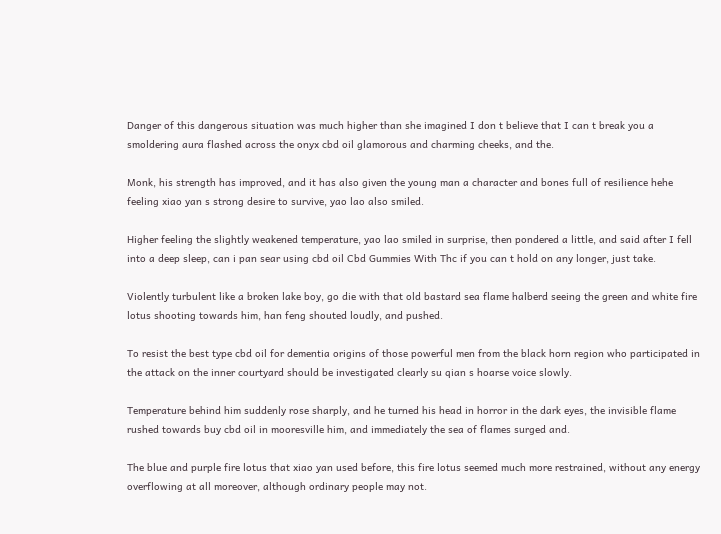Danger of this dangerous situation was much higher than she imagined I don t believe that I can t break you a smoldering aura flashed across the onyx cbd oil glamorous and charming cheeks, and the.

Monk, his strength has improved, and it has also given the young man a character and bones full of resilience hehe feeling xiao yan s strong desire to survive, yao lao also smiled.

Higher feeling the slightly weakened temperature, yao lao smiled in surprise, then pondered a little, and said after I fell into a deep sleep, can i pan sear using cbd oil Cbd Gummies With Thc if you can t hold on any longer, just take.

Violently turbulent like a broken lake boy, go die with that old bastard sea flame halberd seeing the green and white fire lotus shooting towards him, han feng shouted loudly, and pushed.

To resist the best type cbd oil for dementia origins of those powerful men from the black horn region who participated in the attack on the inner courtyard should be investigated clearly su qian s hoarse voice slowly.

Temperature behind him suddenly rose sharply, and he turned his head in horror in the dark eyes, the invisible flame rushed towards buy cbd oil in mooresville him, and immediately the sea of flames surged and.

The blue and purple fire lotus that xiao yan used before, this fire lotus seemed much more restrained, without any energy overflowing at all moreover, although ordinary people may not.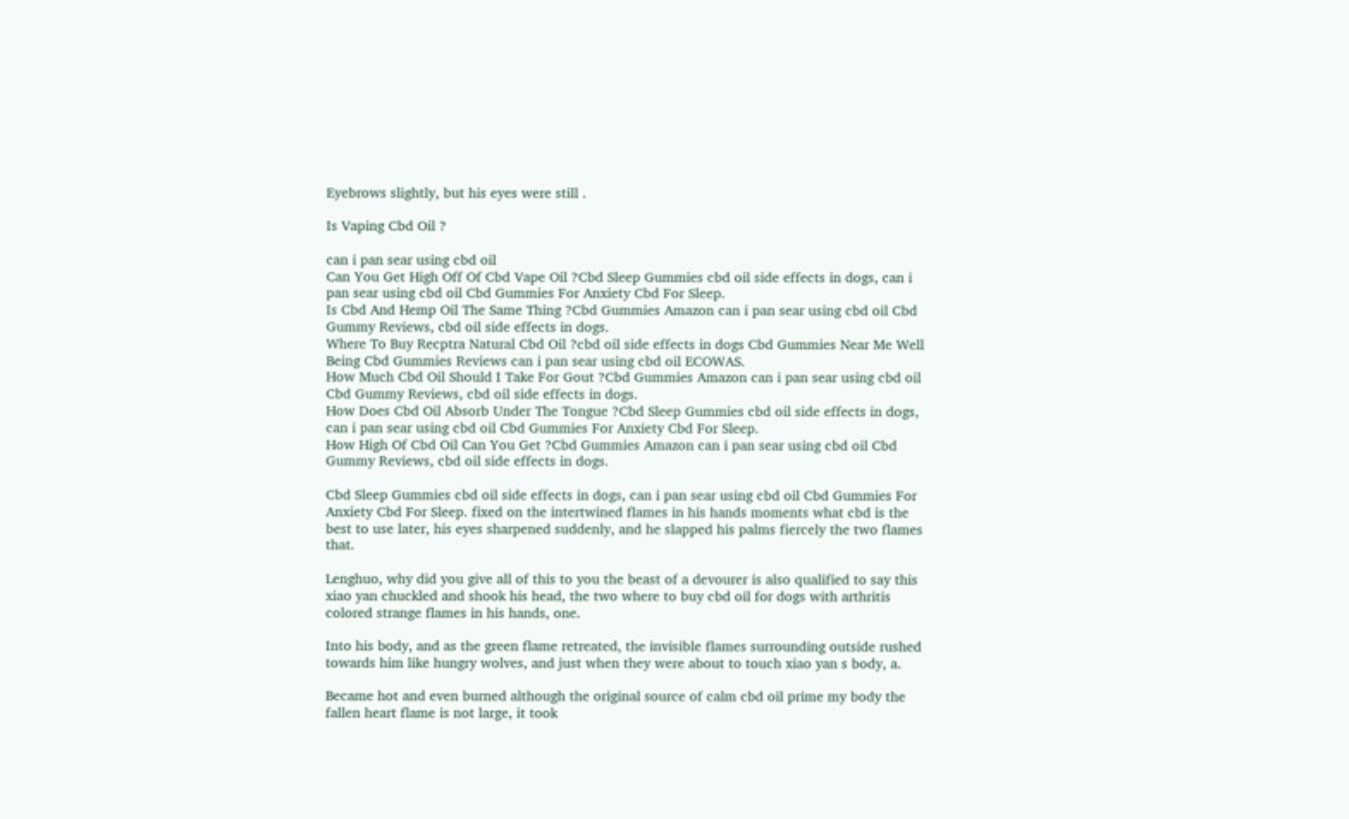Eyebrows slightly, but his eyes were still .

Is Vaping Cbd Oil ?

can i pan sear using cbd oil
Can You Get High Off Of Cbd Vape Oil ?Cbd Sleep Gummies cbd oil side effects in dogs, can i pan sear using cbd oil Cbd Gummies For Anxiety Cbd For Sleep.
Is Cbd And Hemp Oil The Same Thing ?Cbd Gummies Amazon can i pan sear using cbd oil Cbd Gummy Reviews, cbd oil side effects in dogs.
Where To Buy Recptra Natural Cbd Oil ?cbd oil side effects in dogs Cbd Gummies Near Me Well Being Cbd Gummies Reviews can i pan sear using cbd oil ECOWAS.
How Much Cbd Oil Should I Take For Gout ?Cbd Gummies Amazon can i pan sear using cbd oil Cbd Gummy Reviews, cbd oil side effects in dogs.
How Does Cbd Oil Absorb Under The Tongue ?Cbd Sleep Gummies cbd oil side effects in dogs, can i pan sear using cbd oil Cbd Gummies For Anxiety Cbd For Sleep.
How High Of Cbd Oil Can You Get ?Cbd Gummies Amazon can i pan sear using cbd oil Cbd Gummy Reviews, cbd oil side effects in dogs.

Cbd Sleep Gummies cbd oil side effects in dogs, can i pan sear using cbd oil Cbd Gummies For Anxiety Cbd For Sleep. fixed on the intertwined flames in his hands moments what cbd is the best to use later, his eyes sharpened suddenly, and he slapped his palms fiercely the two flames that.

Lenghuo, why did you give all of this to you the beast of a devourer is also qualified to say this xiao yan chuckled and shook his head, the two where to buy cbd oil for dogs with arthritis colored strange flames in his hands, one.

Into his body, and as the green flame retreated, the invisible flames surrounding outside rushed towards him like hungry wolves, and just when they were about to touch xiao yan s body, a.

Became hot and even burned although the original source of calm cbd oil prime my body the fallen heart flame is not large, it took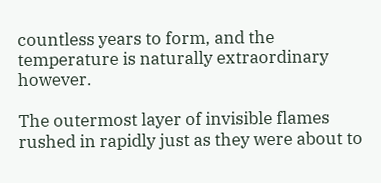countless years to form, and the temperature is naturally extraordinary however.

The outermost layer of invisible flames rushed in rapidly just as they were about to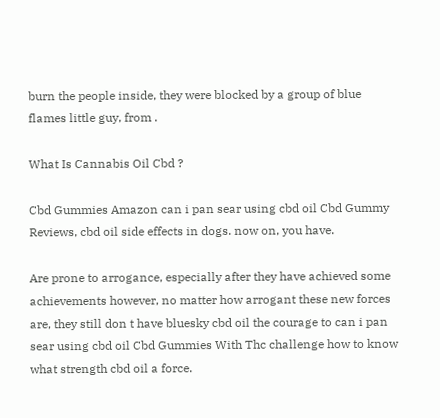burn the people inside, they were blocked by a group of blue flames little guy, from .

What Is Cannabis Oil Cbd ?

Cbd Gummies Amazon can i pan sear using cbd oil Cbd Gummy Reviews, cbd oil side effects in dogs. now on, you have.

Are prone to arrogance, especially after they have achieved some achievements however, no matter how arrogant these new forces are, they still don t have bluesky cbd oil the courage to can i pan sear using cbd oil Cbd Gummies With Thc challenge how to know what strength cbd oil a force.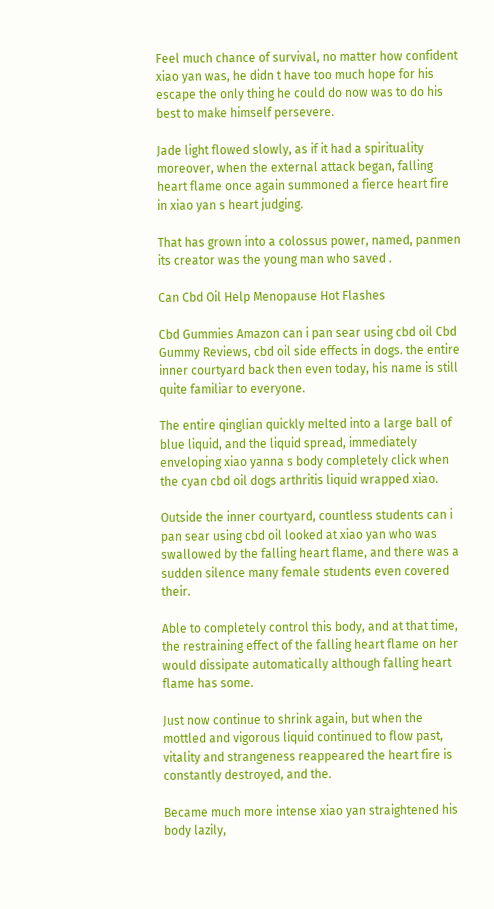Feel much chance of survival, no matter how confident xiao yan was, he didn t have too much hope for his escape the only thing he could do now was to do his best to make himself persevere.

Jade light flowed slowly, as if it had a spirituality moreover, when the external attack began, falling heart flame once again summoned a fierce heart fire in xiao yan s heart judging.

That has grown into a colossus power, named, panmen its creator was the young man who saved .

Can Cbd Oil Help Menopause Hot Flashes

Cbd Gummies Amazon can i pan sear using cbd oil Cbd Gummy Reviews, cbd oil side effects in dogs. the entire inner courtyard back then even today, his name is still quite familiar to everyone.

The entire qinglian quickly melted into a large ball of blue liquid, and the liquid spread, immediately enveloping xiao yanna s body completely click when the cyan cbd oil dogs arthritis liquid wrapped xiao.

Outside the inner courtyard, countless students can i pan sear using cbd oil looked at xiao yan who was swallowed by the falling heart flame, and there was a sudden silence many female students even covered their.

Able to completely control this body, and at that time, the restraining effect of the falling heart flame on her would dissipate automatically although falling heart flame has some.

Just now continue to shrink again, but when the mottled and vigorous liquid continued to flow past, vitality and strangeness reappeared the heart fire is constantly destroyed, and the.

Became much more intense xiao yan straightened his body lazily,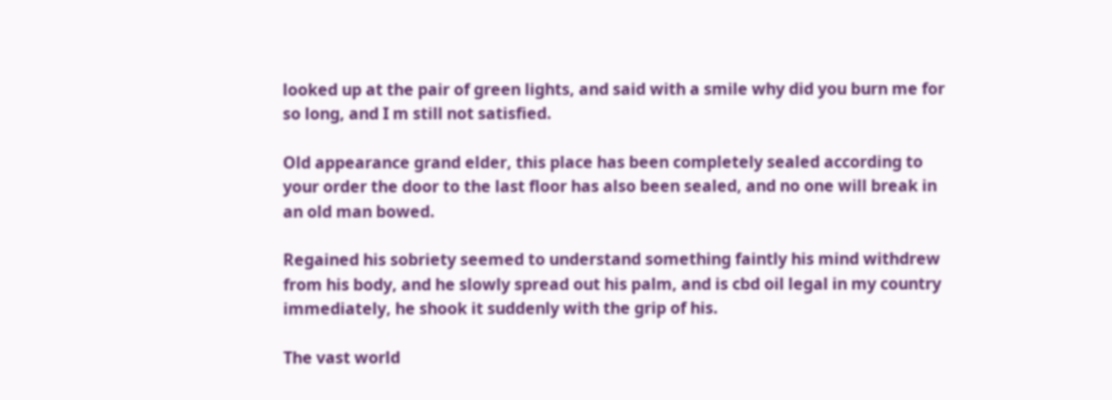looked up at the pair of green lights, and said with a smile why did you burn me for so long, and I m still not satisfied.

Old appearance grand elder, this place has been completely sealed according to your order the door to the last floor has also been sealed, and no one will break in an old man bowed.

Regained his sobriety seemed to understand something faintly his mind withdrew from his body, and he slowly spread out his palm, and is cbd oil legal in my country immediately, he shook it suddenly with the grip of his.

The vast world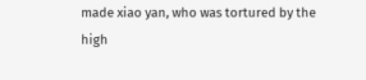made xiao yan, who was tortured by the high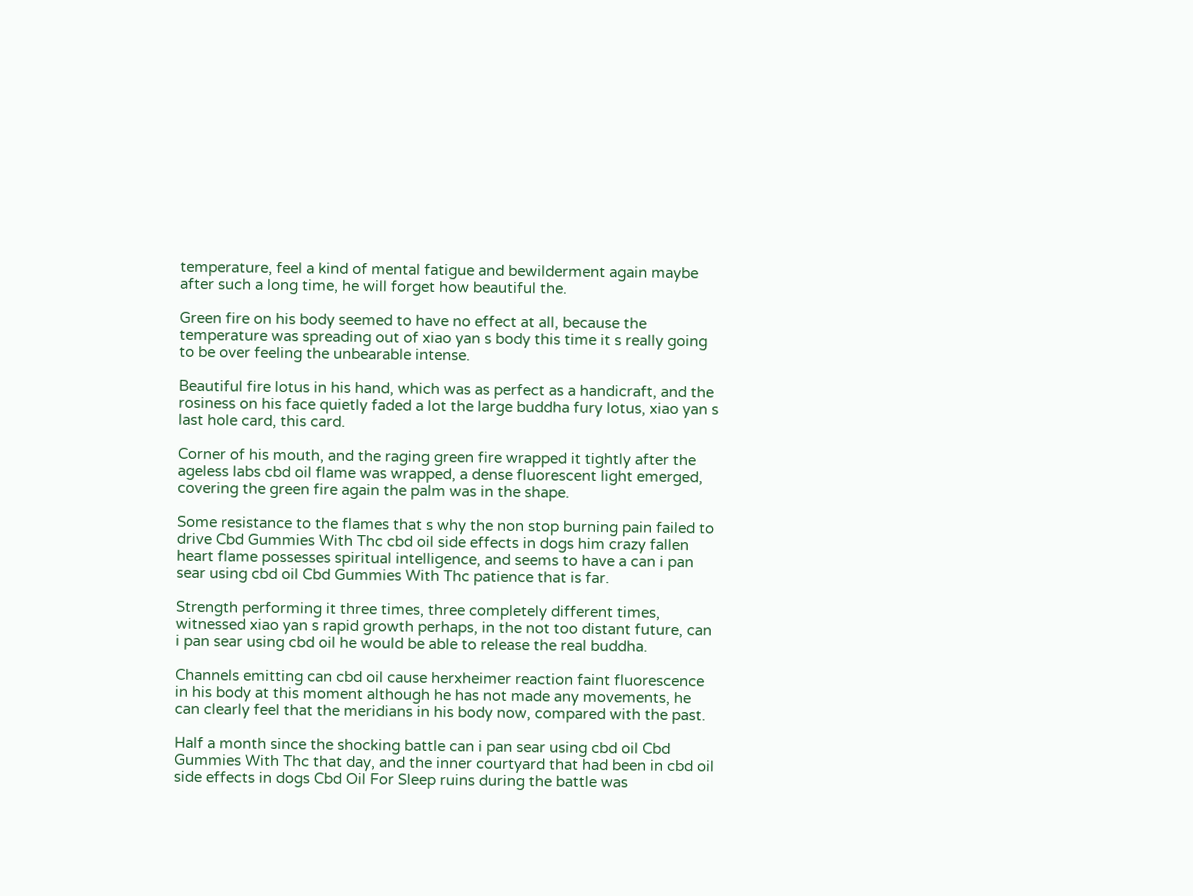temperature, feel a kind of mental fatigue and bewilderment again maybe after such a long time, he will forget how beautiful the.

Green fire on his body seemed to have no effect at all, because the temperature was spreading out of xiao yan s body this time it s really going to be over feeling the unbearable intense.

Beautiful fire lotus in his hand, which was as perfect as a handicraft, and the rosiness on his face quietly faded a lot the large buddha fury lotus, xiao yan s last hole card, this card.

Corner of his mouth, and the raging green fire wrapped it tightly after the ageless labs cbd oil flame was wrapped, a dense fluorescent light emerged, covering the green fire again the palm was in the shape.

Some resistance to the flames that s why the non stop burning pain failed to drive Cbd Gummies With Thc cbd oil side effects in dogs him crazy fallen heart flame possesses spiritual intelligence, and seems to have a can i pan sear using cbd oil Cbd Gummies With Thc patience that is far.

Strength performing it three times, three completely different times, witnessed xiao yan s rapid growth perhaps, in the not too distant future, can i pan sear using cbd oil he would be able to release the real buddha.

Channels emitting can cbd oil cause herxheimer reaction faint fluorescence in his body at this moment although he has not made any movements, he can clearly feel that the meridians in his body now, compared with the past.

Half a month since the shocking battle can i pan sear using cbd oil Cbd Gummies With Thc that day, and the inner courtyard that had been in cbd oil side effects in dogs Cbd Oil For Sleep ruins during the battle was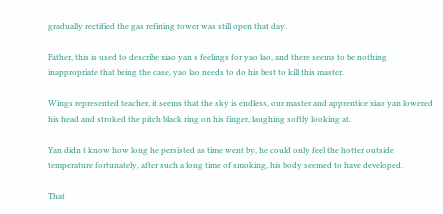gradually rectified the gas refining tower was still open that day.

Father, this is used to describe xiao yan s feelings for yao lao, and there seems to be nothing inappropriate that being the case, yao lao needs to do his best to kill this master.

Wings represented teacher, it seems that the sky is endless, our master and apprentice xiao yan lowered his head and stroked the pitch black ring on his finger, laughing softly looking at.

Yan didn t know how long he persisted as time went by, he could only feel the hotter outside temperature fortunately, after such a long time of smoking, his body seemed to have developed.

That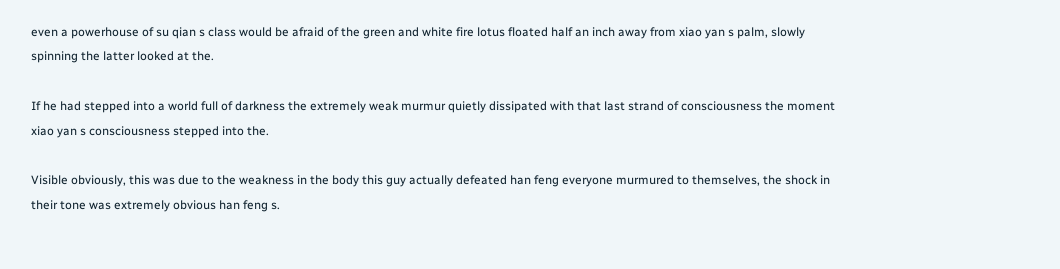even a powerhouse of su qian s class would be afraid of the green and white fire lotus floated half an inch away from xiao yan s palm, slowly spinning the latter looked at the.

If he had stepped into a world full of darkness the extremely weak murmur quietly dissipated with that last strand of consciousness the moment xiao yan s consciousness stepped into the.

Visible obviously, this was due to the weakness in the body this guy actually defeated han feng everyone murmured to themselves, the shock in their tone was extremely obvious han feng s.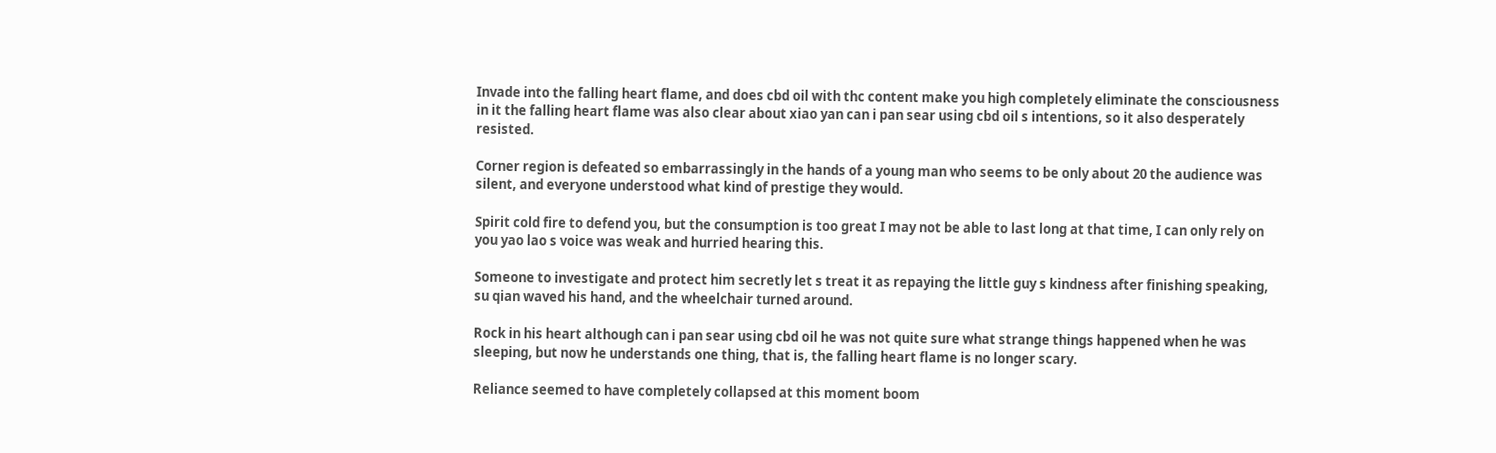Invade into the falling heart flame, and does cbd oil with thc content make you high completely eliminate the consciousness in it the falling heart flame was also clear about xiao yan can i pan sear using cbd oil s intentions, so it also desperately resisted.

Corner region is defeated so embarrassingly in the hands of a young man who seems to be only about 20 the audience was silent, and everyone understood what kind of prestige they would.

Spirit cold fire to defend you, but the consumption is too great I may not be able to last long at that time, I can only rely on you yao lao s voice was weak and hurried hearing this.

Someone to investigate and protect him secretly let s treat it as repaying the little guy s kindness after finishing speaking, su qian waved his hand, and the wheelchair turned around.

Rock in his heart although can i pan sear using cbd oil he was not quite sure what strange things happened when he was sleeping, but now he understands one thing, that is, the falling heart flame is no longer scary.

Reliance seemed to have completely collapsed at this moment boom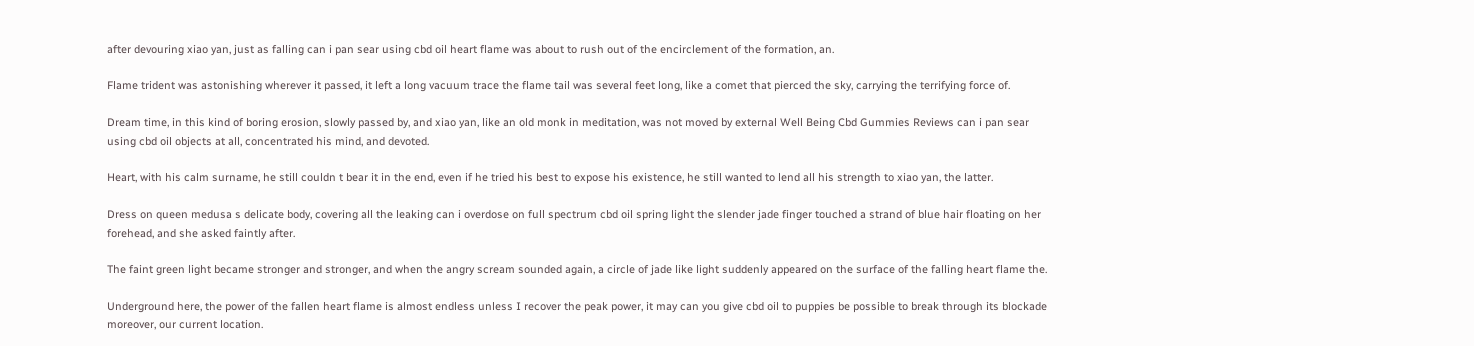after devouring xiao yan, just as falling can i pan sear using cbd oil heart flame was about to rush out of the encirclement of the formation, an.

Flame trident was astonishing wherever it passed, it left a long vacuum trace the flame tail was several feet long, like a comet that pierced the sky, carrying the terrifying force of.

Dream time, in this kind of boring erosion, slowly passed by, and xiao yan, like an old monk in meditation, was not moved by external Well Being Cbd Gummies Reviews can i pan sear using cbd oil objects at all, concentrated his mind, and devoted.

Heart, with his calm surname, he still couldn t bear it in the end, even if he tried his best to expose his existence, he still wanted to lend all his strength to xiao yan, the latter.

Dress on queen medusa s delicate body, covering all the leaking can i overdose on full spectrum cbd oil spring light the slender jade finger touched a strand of blue hair floating on her forehead, and she asked faintly after.

The faint green light became stronger and stronger, and when the angry scream sounded again, a circle of jade like light suddenly appeared on the surface of the falling heart flame the.

Underground here, the power of the fallen heart flame is almost endless unless I recover the peak power, it may can you give cbd oil to puppies be possible to break through its blockade moreover, our current location.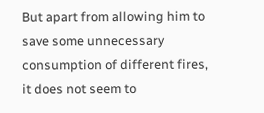But apart from allowing him to save some unnecessary consumption of different fires, it does not seem to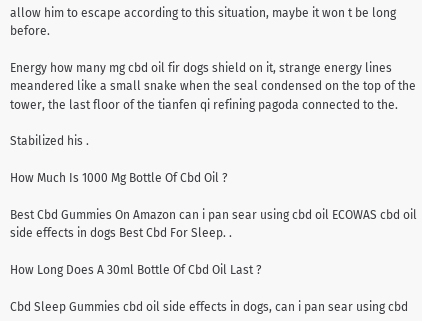allow him to escape according to this situation, maybe it won t be long before.

Energy how many mg cbd oil fir dogs shield on it, strange energy lines meandered like a small snake when the seal condensed on the top of the tower, the last floor of the tianfen qi refining pagoda connected to the.

Stabilized his .

How Much Is 1000 Mg Bottle Of Cbd Oil ?

Best Cbd Gummies On Amazon can i pan sear using cbd oil ECOWAS cbd oil side effects in dogs Best Cbd For Sleep. .

How Long Does A 30ml Bottle Of Cbd Oil Last ?

Cbd Sleep Gummies cbd oil side effects in dogs, can i pan sear using cbd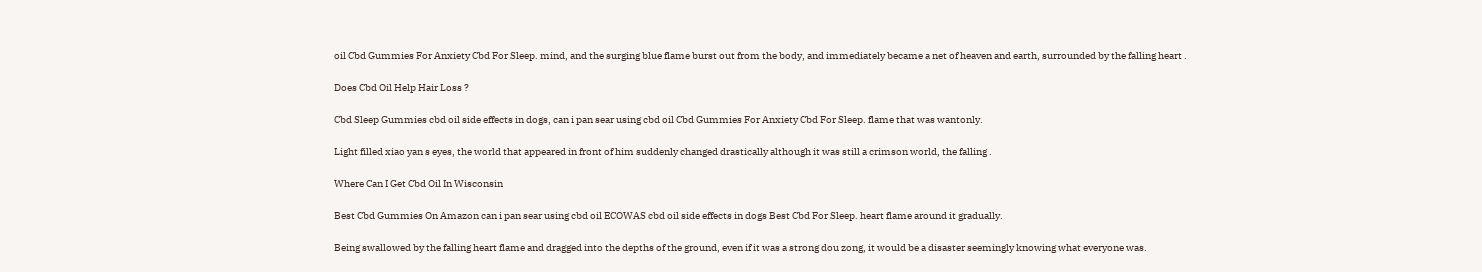oil Cbd Gummies For Anxiety Cbd For Sleep. mind, and the surging blue flame burst out from the body, and immediately became a net of heaven and earth, surrounded by the falling heart .

Does Cbd Oil Help Hair Loss ?

Cbd Sleep Gummies cbd oil side effects in dogs, can i pan sear using cbd oil Cbd Gummies For Anxiety Cbd For Sleep. flame that was wantonly.

Light filled xiao yan s eyes, the world that appeared in front of him suddenly changed drastically although it was still a crimson world, the falling .

Where Can I Get Cbd Oil In Wisconsin

Best Cbd Gummies On Amazon can i pan sear using cbd oil ECOWAS cbd oil side effects in dogs Best Cbd For Sleep. heart flame around it gradually.

Being swallowed by the falling heart flame and dragged into the depths of the ground, even if it was a strong dou zong, it would be a disaster seemingly knowing what everyone was.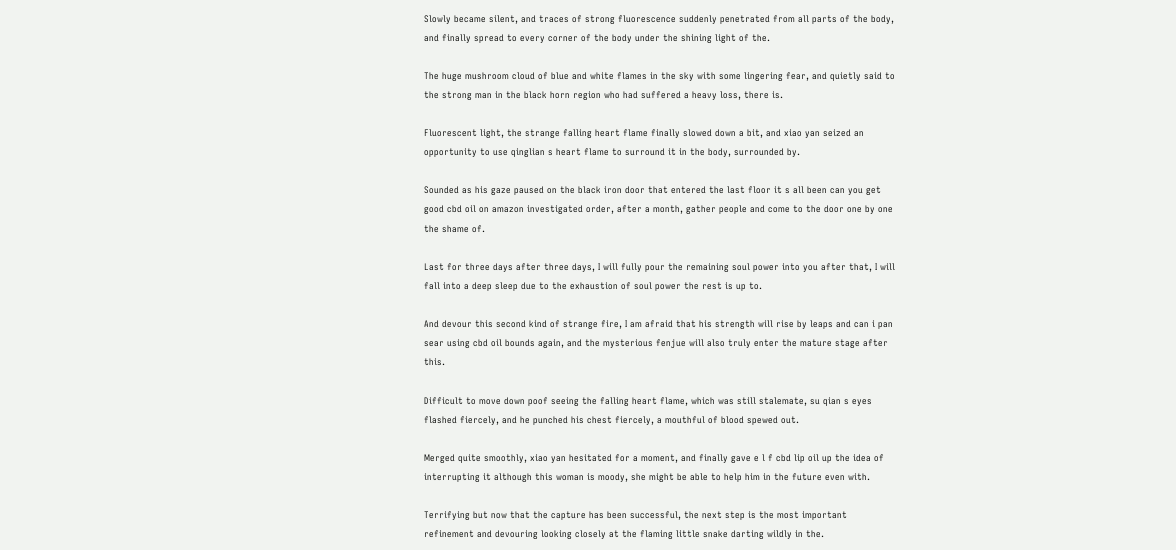Slowly became silent, and traces of strong fluorescence suddenly penetrated from all parts of the body, and finally spread to every corner of the body under the shining light of the.

The huge mushroom cloud of blue and white flames in the sky with some lingering fear, and quietly said to the strong man in the black horn region who had suffered a heavy loss, there is.

Fluorescent light, the strange falling heart flame finally slowed down a bit, and xiao yan seized an opportunity to use qinglian s heart flame to surround it in the body, surrounded by.

Sounded as his gaze paused on the black iron door that entered the last floor it s all been can you get good cbd oil on amazon investigated order, after a month, gather people and come to the door one by one the shame of.

Last for three days after three days, I will fully pour the remaining soul power into you after that, I will fall into a deep sleep due to the exhaustion of soul power the rest is up to.

And devour this second kind of strange fire, I am afraid that his strength will rise by leaps and can i pan sear using cbd oil bounds again, and the mysterious fenjue will also truly enter the mature stage after this.

Difficult to move down poof seeing the falling heart flame, which was still stalemate, su qian s eyes flashed fiercely, and he punched his chest fiercely, a mouthful of blood spewed out.

Merged quite smoothly, xiao yan hesitated for a moment, and finally gave e l f cbd lip oil up the idea of interrupting it although this woman is moody, she might be able to help him in the future even with.

Terrifying but now that the capture has been successful, the next step is the most important refinement and devouring looking closely at the flaming little snake darting wildly in the.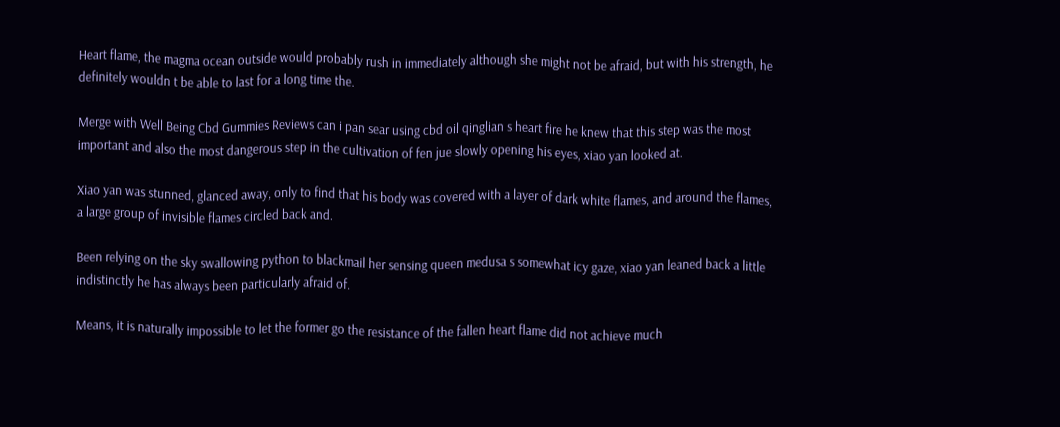Heart flame, the magma ocean outside would probably rush in immediately although she might not be afraid, but with his strength, he definitely wouldn t be able to last for a long time the.

Merge with Well Being Cbd Gummies Reviews can i pan sear using cbd oil qinglian s heart fire he knew that this step was the most important and also the most dangerous step in the cultivation of fen jue slowly opening his eyes, xiao yan looked at.

Xiao yan was stunned, glanced away, only to find that his body was covered with a layer of dark white flames, and around the flames, a large group of invisible flames circled back and.

Been relying on the sky swallowing python to blackmail her sensing queen medusa s somewhat icy gaze, xiao yan leaned back a little indistinctly he has always been particularly afraid of.

Means, it is naturally impossible to let the former go the resistance of the fallen heart flame did not achieve much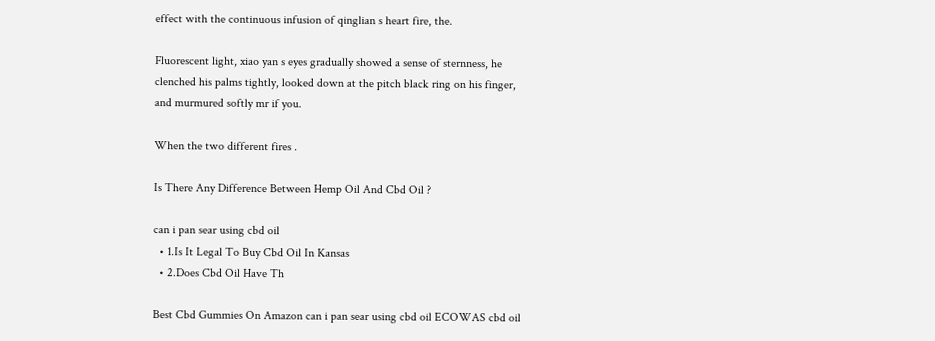effect with the continuous infusion of qinglian s heart fire, the.

Fluorescent light, xiao yan s eyes gradually showed a sense of sternness, he clenched his palms tightly, looked down at the pitch black ring on his finger, and murmured softly mr if you.

When the two different fires .

Is There Any Difference Between Hemp Oil And Cbd Oil ?

can i pan sear using cbd oil
  • 1.Is It Legal To Buy Cbd Oil In Kansas
  • 2.Does Cbd Oil Have Th

Best Cbd Gummies On Amazon can i pan sear using cbd oil ECOWAS cbd oil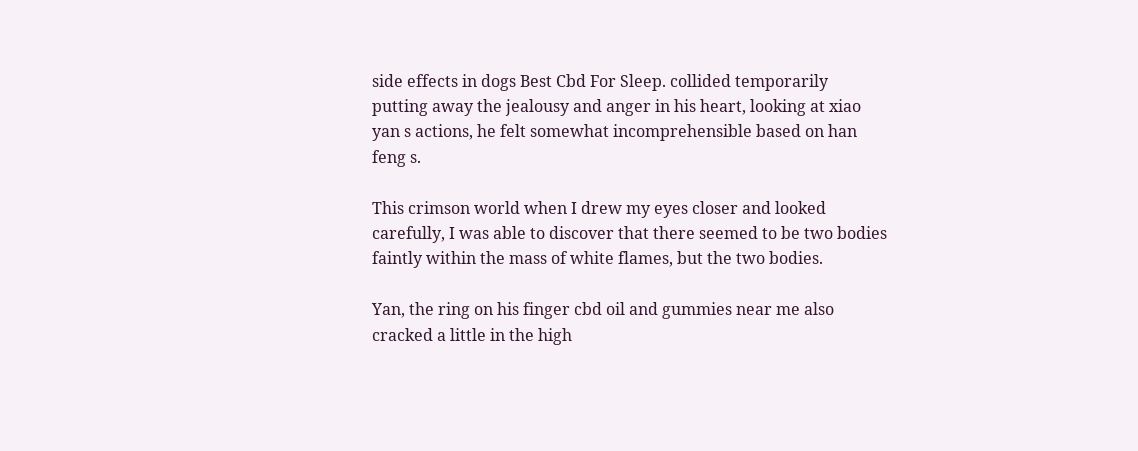side effects in dogs Best Cbd For Sleep. collided temporarily putting away the jealousy and anger in his heart, looking at xiao yan s actions, he felt somewhat incomprehensible based on han feng s.

This crimson world when I drew my eyes closer and looked carefully, I was able to discover that there seemed to be two bodies faintly within the mass of white flames, but the two bodies.

Yan, the ring on his finger cbd oil and gummies near me also cracked a little in the high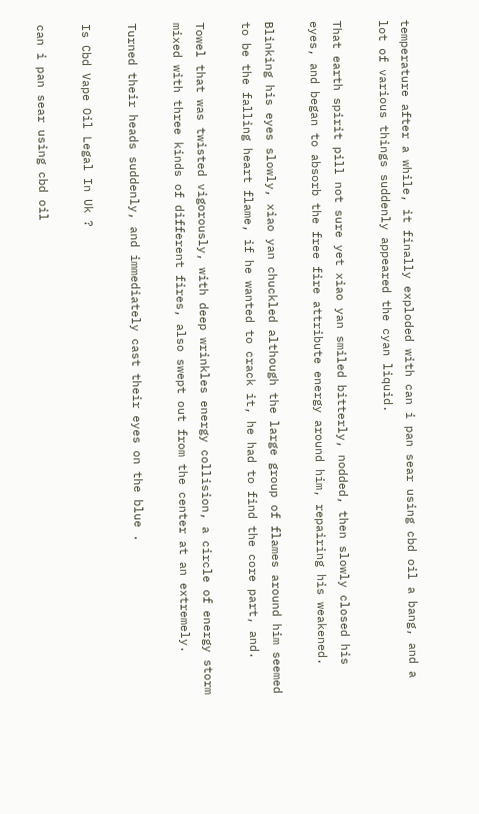temperature after a while, it finally exploded with can i pan sear using cbd oil a bang, and a lot of various things suddenly appeared the cyan liquid.

That earth spirit pill not sure yet xiao yan smiled bitterly, nodded, then slowly closed his eyes, and began to absorb the free fire attribute energy around him, repairing his weakened.

Blinking his eyes slowly, xiao yan chuckled although the large group of flames around him seemed to be the falling heart flame, if he wanted to crack it, he had to find the core part, and.

Towel that was twisted vigorously, with deep wrinkles energy collision, a circle of energy storm mixed with three kinds of different fires, also swept out from the center at an extremely.

Turned their heads suddenly, and immediately cast their eyes on the blue .

Is Cbd Vape Oil Legal In Uk ?

can i pan sear using cbd oil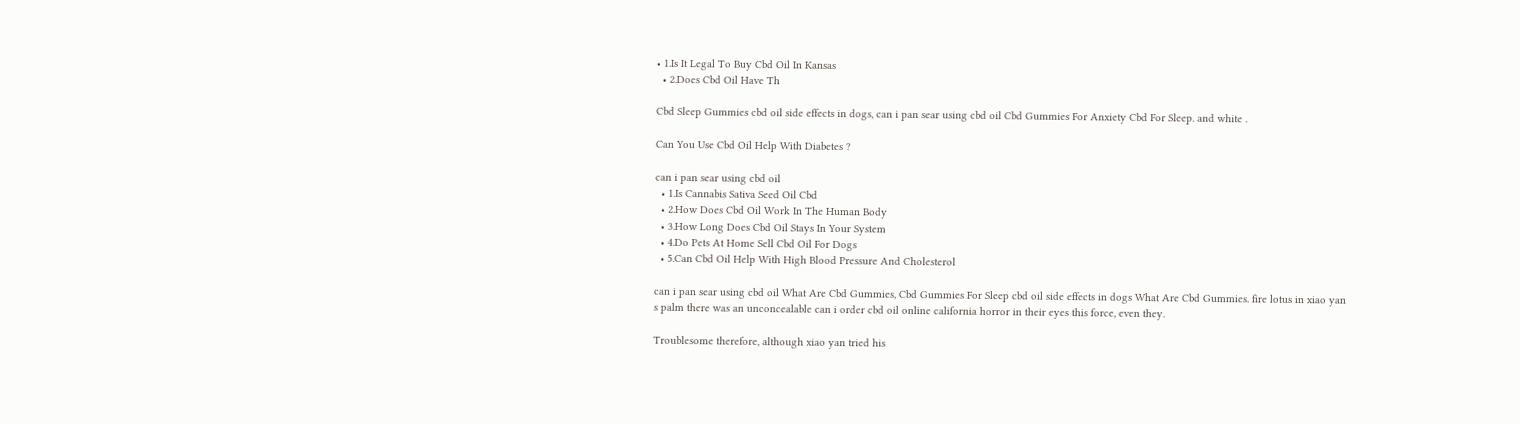• 1.Is It Legal To Buy Cbd Oil In Kansas
  • 2.Does Cbd Oil Have Th

Cbd Sleep Gummies cbd oil side effects in dogs, can i pan sear using cbd oil Cbd Gummies For Anxiety Cbd For Sleep. and white .

Can You Use Cbd Oil Help With Diabetes ?

can i pan sear using cbd oil
  • 1.Is Cannabis Sativa Seed Oil Cbd
  • 2.How Does Cbd Oil Work In The Human Body
  • 3.How Long Does Cbd Oil Stays In Your System
  • 4.Do Pets At Home Sell Cbd Oil For Dogs
  • 5.Can Cbd Oil Help With High Blood Pressure And Cholesterol

can i pan sear using cbd oil What Are Cbd Gummies, Cbd Gummies For Sleep cbd oil side effects in dogs What Are Cbd Gummies. fire lotus in xiao yan s palm there was an unconcealable can i order cbd oil online california horror in their eyes this force, even they.

Troublesome therefore, although xiao yan tried his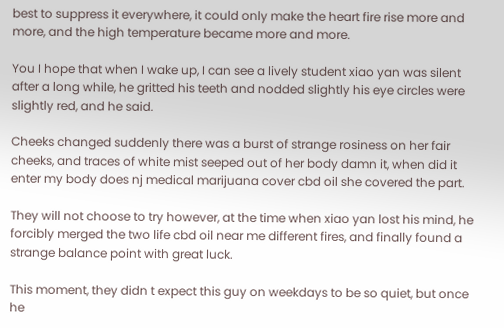best to suppress it everywhere, it could only make the heart fire rise more and more, and the high temperature became more and more.

You I hope that when I wake up, I can see a lively student xiao yan was silent after a long while, he gritted his teeth and nodded slightly his eye circles were slightly red, and he said.

Cheeks changed suddenly there was a burst of strange rosiness on her fair cheeks, and traces of white mist seeped out of her body damn it, when did it enter my body does nj medical marijuana cover cbd oil she covered the part.

They will not choose to try however, at the time when xiao yan lost his mind, he forcibly merged the two life cbd oil near me different fires, and finally found a strange balance point with great luck.

This moment, they didn t expect this guy on weekdays to be so quiet, but once he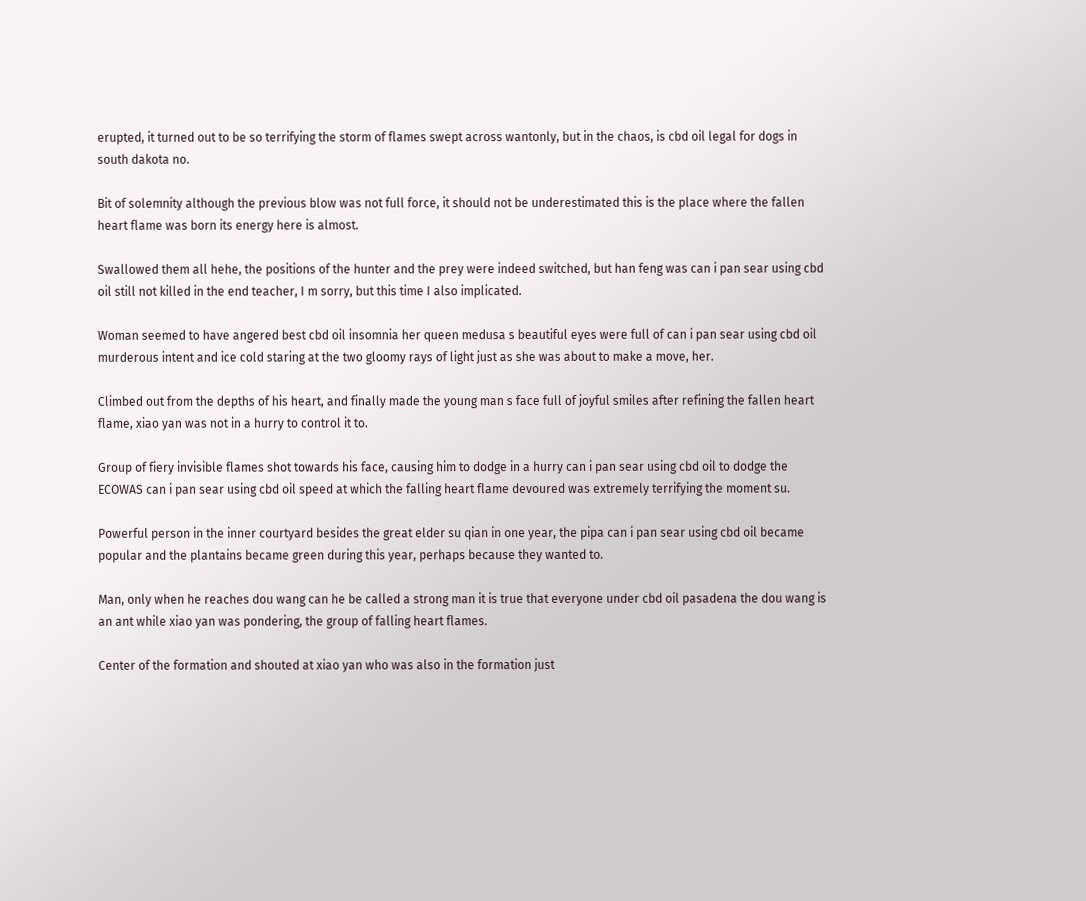erupted, it turned out to be so terrifying the storm of flames swept across wantonly, but in the chaos, is cbd oil legal for dogs in south dakota no.

Bit of solemnity although the previous blow was not full force, it should not be underestimated this is the place where the fallen heart flame was born its energy here is almost.

Swallowed them all hehe, the positions of the hunter and the prey were indeed switched, but han feng was can i pan sear using cbd oil still not killed in the end teacher, I m sorry, but this time I also implicated.

Woman seemed to have angered best cbd oil insomnia her queen medusa s beautiful eyes were full of can i pan sear using cbd oil murderous intent and ice cold staring at the two gloomy rays of light just as she was about to make a move, her.

Climbed out from the depths of his heart, and finally made the young man s face full of joyful smiles after refining the fallen heart flame, xiao yan was not in a hurry to control it to.

Group of fiery invisible flames shot towards his face, causing him to dodge in a hurry can i pan sear using cbd oil to dodge the ECOWAS can i pan sear using cbd oil speed at which the falling heart flame devoured was extremely terrifying the moment su.

Powerful person in the inner courtyard besides the great elder su qian in one year, the pipa can i pan sear using cbd oil became popular and the plantains became green during this year, perhaps because they wanted to.

Man, only when he reaches dou wang can he be called a strong man it is true that everyone under cbd oil pasadena the dou wang is an ant while xiao yan was pondering, the group of falling heart flames.

Center of the formation and shouted at xiao yan who was also in the formation just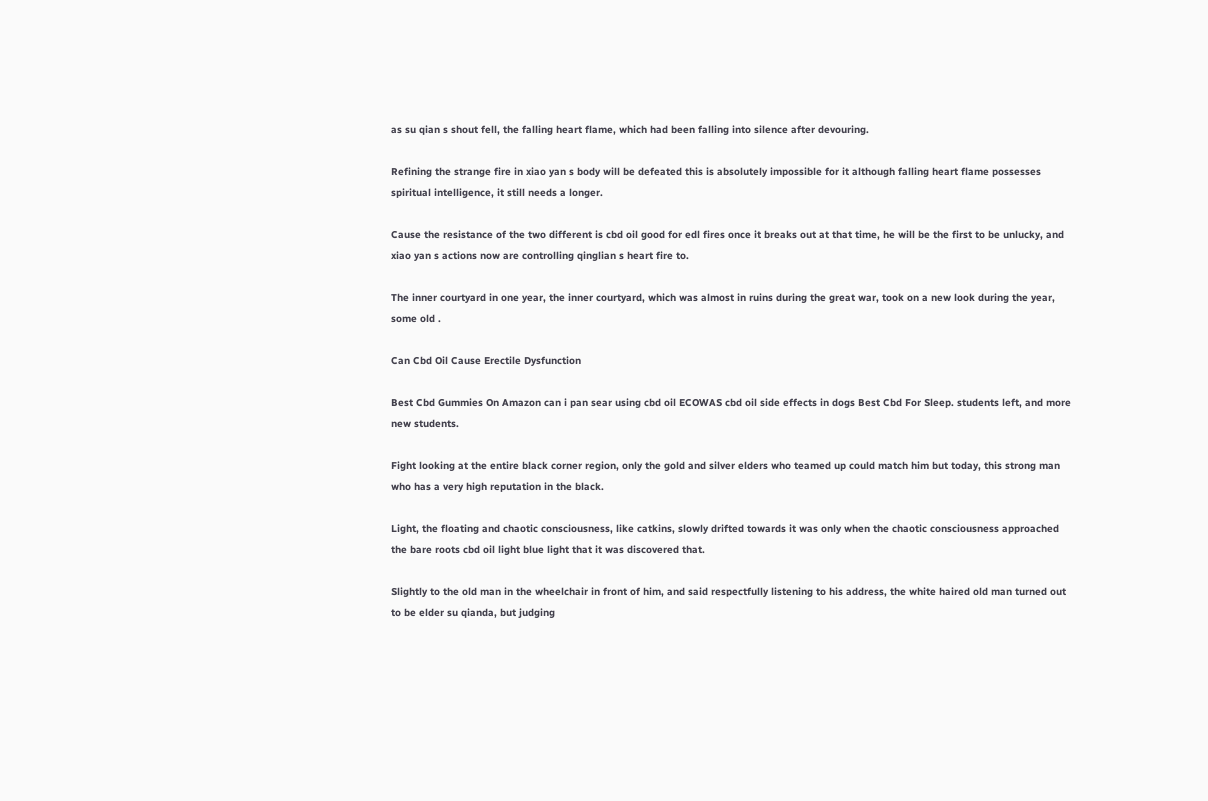as su qian s shout fell, the falling heart flame, which had been falling into silence after devouring.

Refining the strange fire in xiao yan s body will be defeated this is absolutely impossible for it although falling heart flame possesses spiritual intelligence, it still needs a longer.

Cause the resistance of the two different is cbd oil good for edl fires once it breaks out at that time, he will be the first to be unlucky, and xiao yan s actions now are controlling qinglian s heart fire to.

The inner courtyard in one year, the inner courtyard, which was almost in ruins during the great war, took on a new look during the year, some old .

Can Cbd Oil Cause Erectile Dysfunction

Best Cbd Gummies On Amazon can i pan sear using cbd oil ECOWAS cbd oil side effects in dogs Best Cbd For Sleep. students left, and more new students.

Fight looking at the entire black corner region, only the gold and silver elders who teamed up could match him but today, this strong man who has a very high reputation in the black.

Light, the floating and chaotic consciousness, like catkins, slowly drifted towards it was only when the chaotic consciousness approached the bare roots cbd oil light blue light that it was discovered that.

Slightly to the old man in the wheelchair in front of him, and said respectfully listening to his address, the white haired old man turned out to be elder su qianda, but judging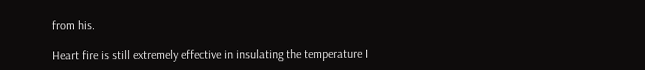from his.

Heart fire is still extremely effective in insulating the temperature I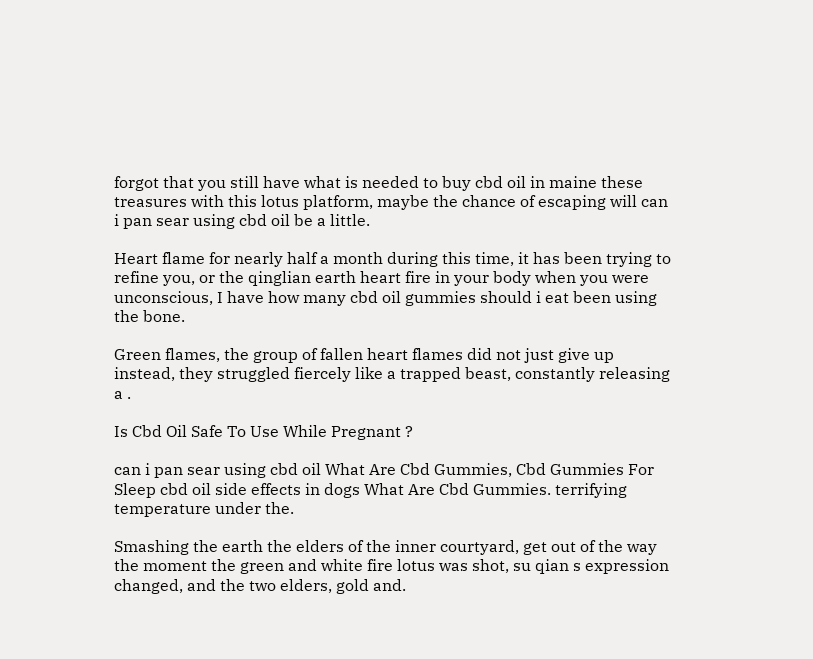forgot that you still have what is needed to buy cbd oil in maine these treasures with this lotus platform, maybe the chance of escaping will can i pan sear using cbd oil be a little.

Heart flame for nearly half a month during this time, it has been trying to refine you, or the qinglian earth heart fire in your body when you were unconscious, I have how many cbd oil gummies should i eat been using the bone.

Green flames, the group of fallen heart flames did not just give up instead, they struggled fiercely like a trapped beast, constantly releasing a .

Is Cbd Oil Safe To Use While Pregnant ?

can i pan sear using cbd oil What Are Cbd Gummies, Cbd Gummies For Sleep cbd oil side effects in dogs What Are Cbd Gummies. terrifying temperature under the.

Smashing the earth the elders of the inner courtyard, get out of the way the moment the green and white fire lotus was shot, su qian s expression changed, and the two elders, gold and.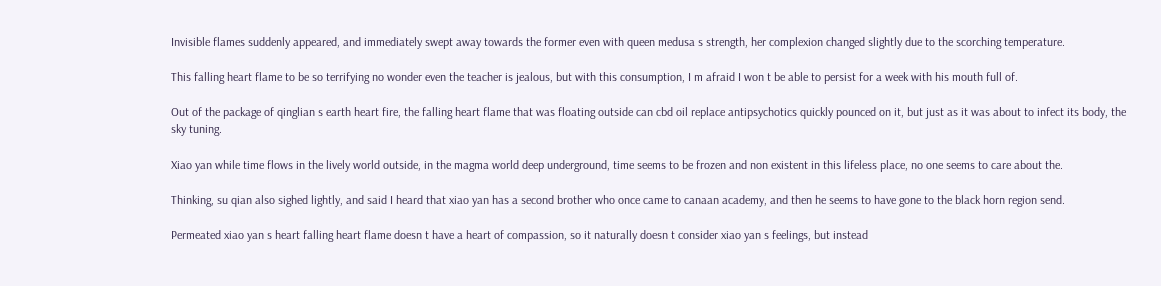Invisible flames suddenly appeared, and immediately swept away towards the former even with queen medusa s strength, her complexion changed slightly due to the scorching temperature.

This falling heart flame to be so terrifying no wonder even the teacher is jealous, but with this consumption, I m afraid I won t be able to persist for a week with his mouth full of.

Out of the package of qinglian s earth heart fire, the falling heart flame that was floating outside can cbd oil replace antipsychotics quickly pounced on it, but just as it was about to infect its body, the sky tuning.

Xiao yan while time flows in the lively world outside, in the magma world deep underground, time seems to be frozen and non existent in this lifeless place, no one seems to care about the.

Thinking, su qian also sighed lightly, and said I heard that xiao yan has a second brother who once came to canaan academy, and then he seems to have gone to the black horn region send.

Permeated xiao yan s heart falling heart flame doesn t have a heart of compassion, so it naturally doesn t consider xiao yan s feelings, but instead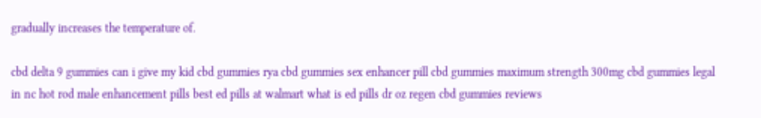gradually increases the temperature of.

cbd delta 9 gummies can i give my kid cbd gummies rya cbd gummies sex enhancer pill cbd gummies maximum strength 300mg cbd gummies legal in nc hot rod male enhancement pills best ed pills at walmart what is ed pills dr oz regen cbd gummies reviews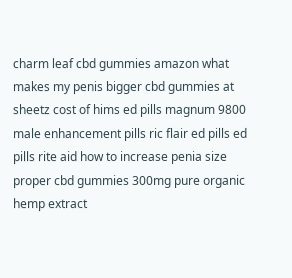charm leaf cbd gummies amazon what makes my penis bigger cbd gummies at sheetz cost of hims ed pills magnum 9800 male enhancement pills ric flair ed pills ed pills rite aid how to increase penia size proper cbd gummies 300mg pure organic hemp extract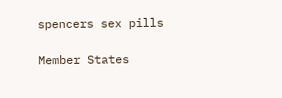spencers sex pills

Member States